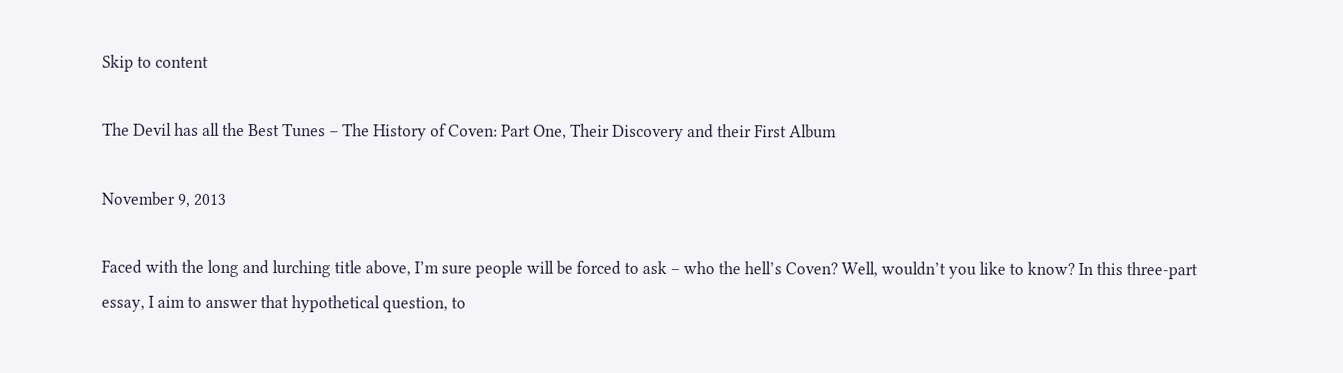Skip to content

The Devil has all the Best Tunes – The History of Coven: Part One, Their Discovery and their First Album

November 9, 2013

Faced with the long and lurching title above, I’m sure people will be forced to ask – who the hell’s Coven? Well, wouldn’t you like to know? In this three-part essay, I aim to answer that hypothetical question, to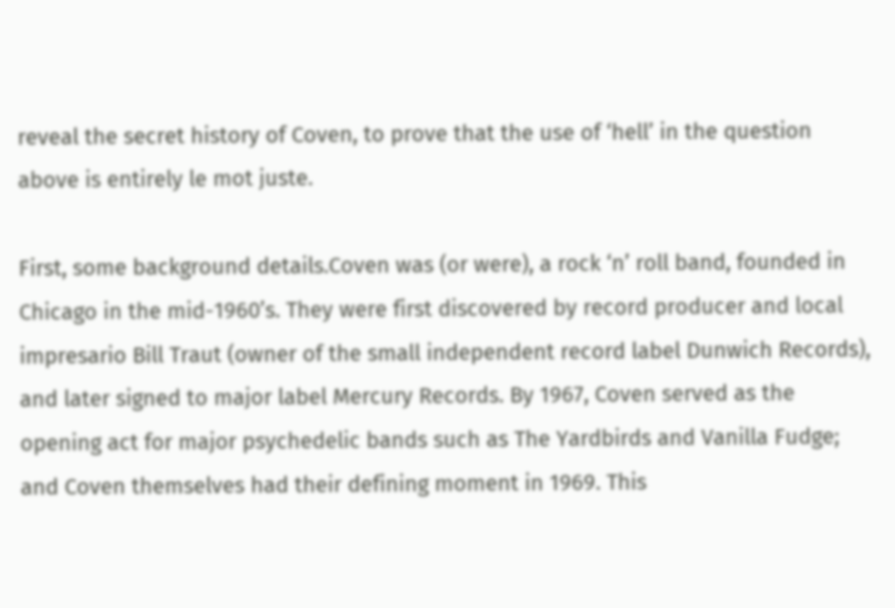reveal the secret history of Coven, to prove that the use of ‘hell’ in the question above is entirely le mot juste.

First, some background details.Coven was (or were), a rock ‘n’ roll band, founded in Chicago in the mid-1960’s. They were first discovered by record producer and local impresario Bill Traut (owner of the small independent record label Dunwich Records), and later signed to major label Mercury Records. By 1967, Coven served as the opening act for major psychedelic bands such as The Yardbirds and Vanilla Fudge; and Coven themselves had their defining moment in 1969. This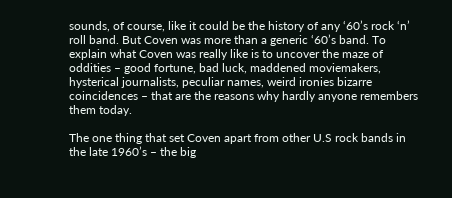sounds, of course, like it could be the history of any ‘60’s rock ‘n’ roll band. But Coven was more than a generic ‘60’s band. To explain what Coven was really like is to uncover the maze of oddities – good fortune, bad luck, maddened moviemakers, hysterical journalists, peculiar names, weird ironies bizarre coincidences – that are the reasons why hardly anyone remembers them today.

The one thing that set Coven apart from other U.S rock bands in the late 1960’s – the big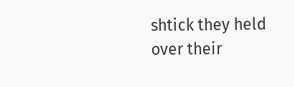shtick they held over their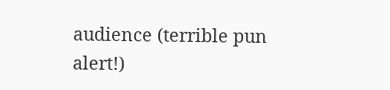audience (terrible pun alert!)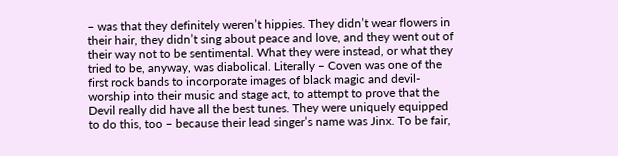– was that they definitely weren’t hippies. They didn’t wear flowers in their hair, they didn’t sing about peace and love, and they went out of their way not to be sentimental. What they were instead, or what they tried to be, anyway, was diabolical. Literally – Coven was one of the first rock bands to incorporate images of black magic and devil-worship into their music and stage act, to attempt to prove that the Devil really did have all the best tunes. They were uniquely equipped to do this, too – because their lead singer’s name was Jinx. To be fair,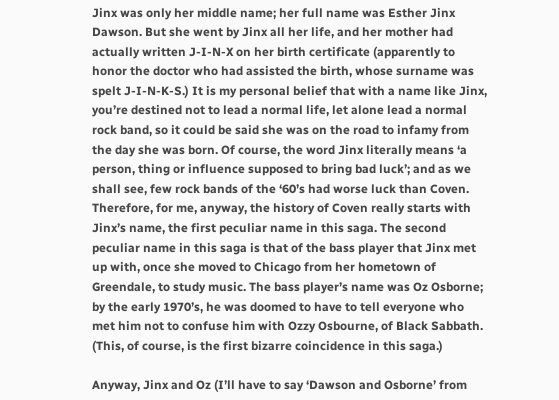Jinx was only her middle name; her full name was Esther Jinx Dawson. But she went by Jinx all her life, and her mother had actually written J-I-N-X on her birth certificate (apparently to honor the doctor who had assisted the birth, whose surname was spelt J-I-N-K-S.) It is my personal belief that with a name like Jinx, you’re destined not to lead a normal life, let alone lead a normal rock band, so it could be said she was on the road to infamy from the day she was born. Of course, the word Jinx literally means ‘a person, thing or influence supposed to bring bad luck’; and as we shall see, few rock bands of the ‘60’s had worse luck than Coven. Therefore, for me, anyway, the history of Coven really starts with Jinx’s name, the first peculiar name in this saga. The second peculiar name in this saga is that of the bass player that Jinx met up with, once she moved to Chicago from her hometown of Greendale, to study music. The bass player’s name was Oz Osborne; by the early 1970’s, he was doomed to have to tell everyone who met him not to confuse him with Ozzy Osbourne, of Black Sabbath. (This, of course, is the first bizarre coincidence in this saga.)

Anyway, Jinx and Oz (I’ll have to say ‘Dawson and Osborne’ from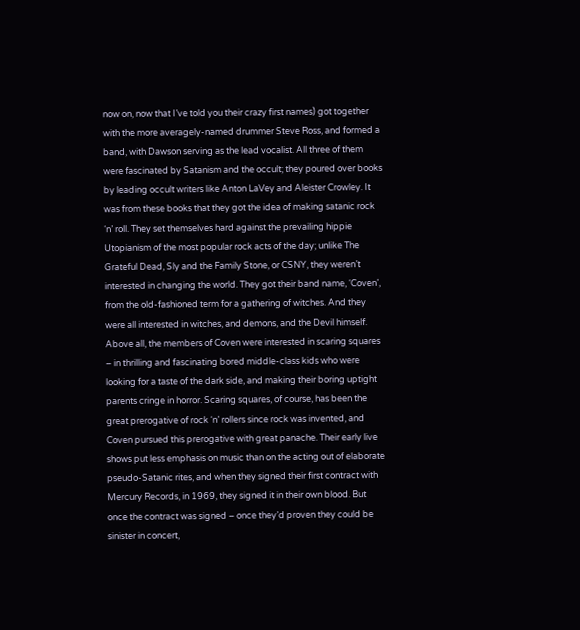now on, now that I’ve told you their crazy first names) got together with the more averagely-named drummer Steve Ross, and formed a band, with Dawson serving as the lead vocalist. All three of them were fascinated by Satanism and the occult; they poured over books by leading occult writers like Anton LaVey and Aleister Crowley. It was from these books that they got the idea of making satanic rock ‘n’ roll. They set themselves hard against the prevailing hippie Utopianism of the most popular rock acts of the day; unlike The Grateful Dead, Sly and the Family Stone, or CSNY, they weren’t interested in changing the world. They got their band name, ‘Coven’, from the old-fashioned term for a gathering of witches. And they were all interested in witches, and demons, and the Devil himself. Above all, the members of Coven were interested in scaring squares – in thrilling and fascinating bored middle-class kids who were looking for a taste of the dark side, and making their boring uptight parents cringe in horror. Scaring squares, of course, has been the great prerogative of rock ‘n’ rollers since rock was invented, and Coven pursued this prerogative with great panache. Their early live shows put less emphasis on music than on the acting out of elaborate pseudo-Satanic rites, and when they signed their first contract with Mercury Records, in 1969, they signed it in their own blood. But once the contract was signed – once they’d proven they could be sinister in concert,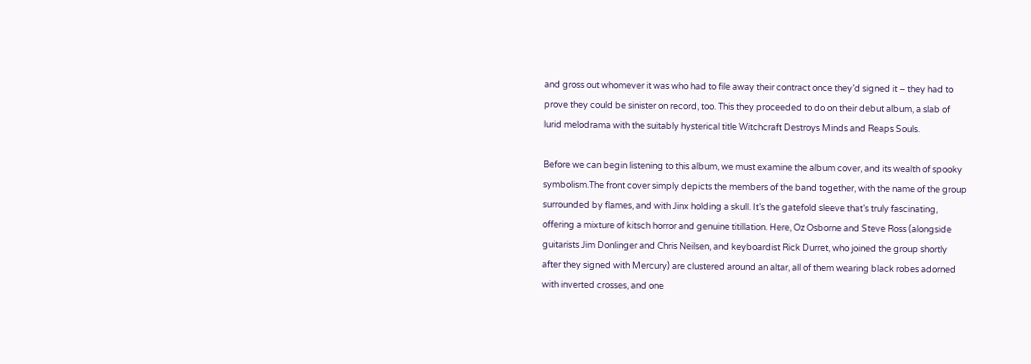and gross out whomever it was who had to file away their contract once they’d signed it – they had to prove they could be sinister on record, too. This they proceeded to do on their debut album, a slab of lurid melodrama with the suitably hysterical title Witchcraft Destroys Minds and Reaps Souls.

Before we can begin listening to this album, we must examine the album cover, and its wealth of spooky symbolism.The front cover simply depicts the members of the band together, with the name of the group surrounded by flames, and with Jinx holding a skull. It’s the gatefold sleeve that’s truly fascinating, offering a mixture of kitsch horror and genuine titillation. Here, Oz Osborne and Steve Ross (alongside guitarists Jim Donlinger and Chris Neilsen, and keyboardist Rick Durret, who joined the group shortly after they signed with Mercury) are clustered around an altar, all of them wearing black robes adorned with inverted crosses, and one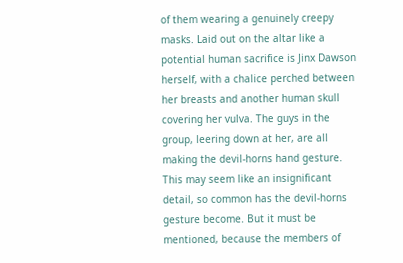of them wearing a genuinely creepy masks. Laid out on the altar like a potential human sacrifice is Jinx Dawson herself, with a chalice perched between her breasts and another human skull covering her vulva. The guys in the group, leering down at her, are all making the devil-horns hand gesture. This may seem like an insignificant detail, so common has the devil-horns gesture become. But it must be mentioned, because the members of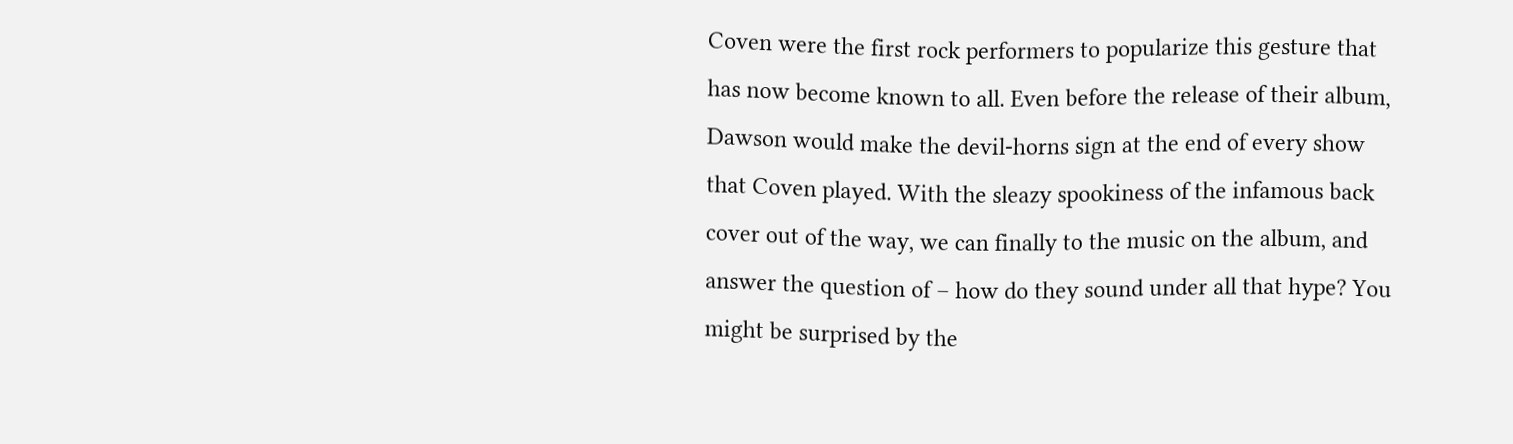Coven were the first rock performers to popularize this gesture that has now become known to all. Even before the release of their album, Dawson would make the devil-horns sign at the end of every show that Coven played. With the sleazy spookiness of the infamous back cover out of the way, we can finally to the music on the album, and answer the question of – how do they sound under all that hype? You might be surprised by the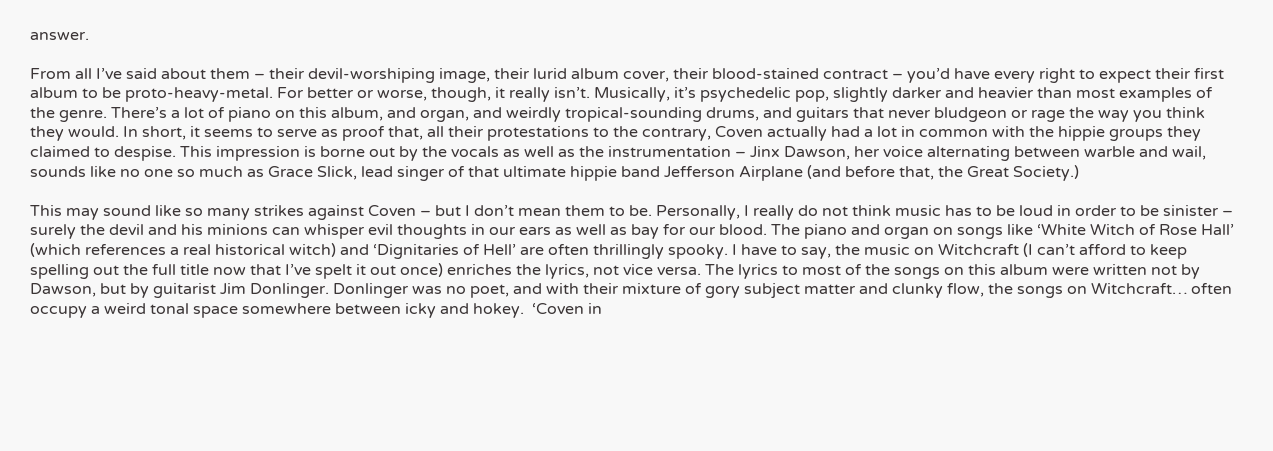answer.

From all I’ve said about them – their devil-worshiping image, their lurid album cover, their blood-stained contract – you’d have every right to expect their first album to be proto-heavy-metal. For better or worse, though, it really isn’t. Musically, it’s psychedelic pop, slightly darker and heavier than most examples of the genre. There’s a lot of piano on this album, and organ, and weirdly tropical-sounding drums, and guitars that never bludgeon or rage the way you think they would. In short, it seems to serve as proof that, all their protestations to the contrary, Coven actually had a lot in common with the hippie groups they claimed to despise. This impression is borne out by the vocals as well as the instrumentation – Jinx Dawson, her voice alternating between warble and wail, sounds like no one so much as Grace Slick, lead singer of that ultimate hippie band Jefferson Airplane (and before that, the Great Society.)

This may sound like so many strikes against Coven – but I don’t mean them to be. Personally, I really do not think music has to be loud in order to be sinister – surely the devil and his minions can whisper evil thoughts in our ears as well as bay for our blood. The piano and organ on songs like ‘White Witch of Rose Hall’ (which references a real historical witch) and ‘Dignitaries of Hell’ are often thrillingly spooky. I have to say, the music on Witchcraft (I can’t afford to keep spelling out the full title now that I’ve spelt it out once) enriches the lyrics, not vice versa. The lyrics to most of the songs on this album were written not by Dawson, but by guitarist Jim Donlinger. Donlinger was no poet, and with their mixture of gory subject matter and clunky flow, the songs on Witchcraft… often occupy a weird tonal space somewhere between icky and hokey.  ‘Coven in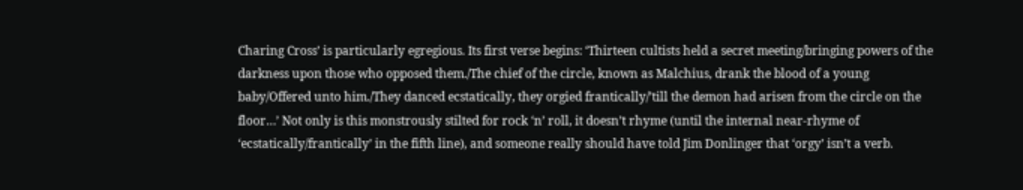Charing Cross’ is particularly egregious. Its first verse begins: ‘Thirteen cultists held a secret meeting/bringing powers of the darkness upon those who opposed them./The chief of the circle, known as Malchius, drank the blood of a young baby/Offered unto him./They danced ecstatically, they orgied frantically/’till the demon had arisen from the circle on the floor…’ Not only is this monstrously stilted for rock ‘n’ roll, it doesn’t rhyme (until the internal near-rhyme of ‘ecstatically/frantically’ in the fifth line), and someone really should have told Jim Donlinger that ‘orgy’ isn’t a verb.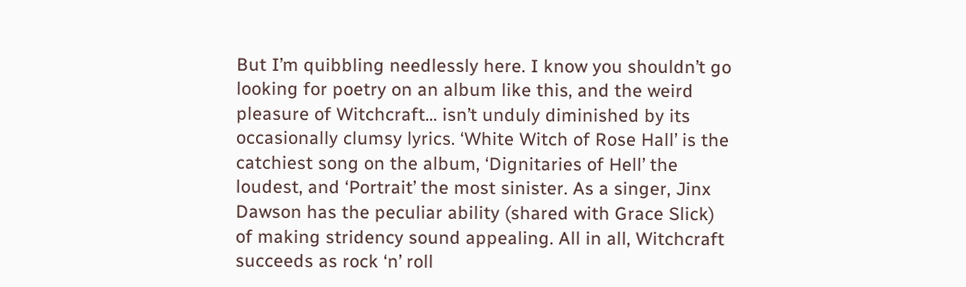But I’m quibbling needlessly here. I know you shouldn’t go looking for poetry on an album like this, and the weird pleasure of Witchcraft… isn’t unduly diminished by its occasionally clumsy lyrics. ‘White Witch of Rose Hall’ is the catchiest song on the album, ‘Dignitaries of Hell’ the loudest, and ‘Portrait’ the most sinister. As a singer, Jinx Dawson has the peculiar ability (shared with Grace Slick) of making stridency sound appealing. All in all, Witchcraft succeeds as rock ‘n’ roll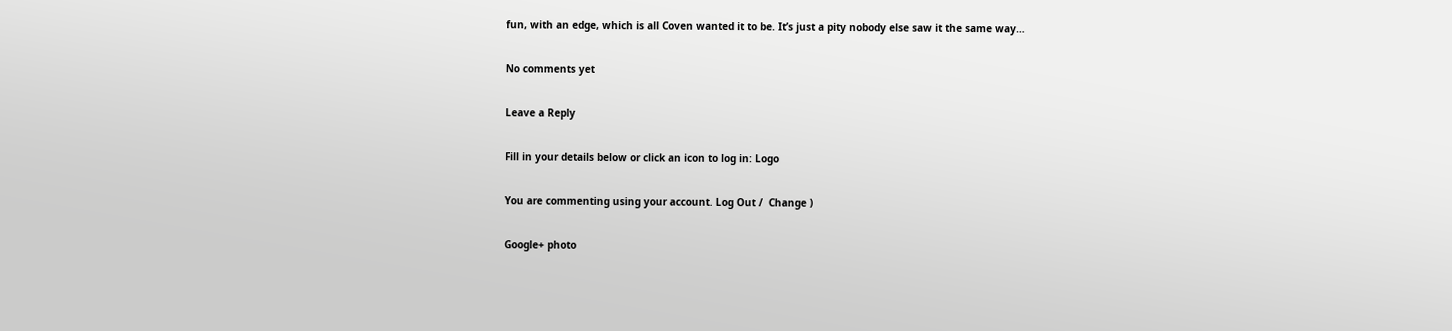fun, with an edge, which is all Coven wanted it to be. It’s just a pity nobody else saw it the same way…

No comments yet

Leave a Reply

Fill in your details below or click an icon to log in: Logo

You are commenting using your account. Log Out /  Change )

Google+ photo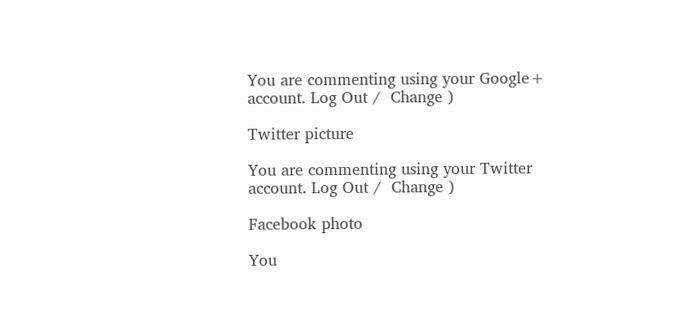You are commenting using your Google+ account. Log Out /  Change )

Twitter picture

You are commenting using your Twitter account. Log Out /  Change )

Facebook photo

You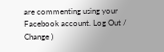are commenting using your Facebook account. Log Out /  Change )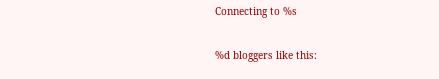Connecting to %s

%d bloggers like this: